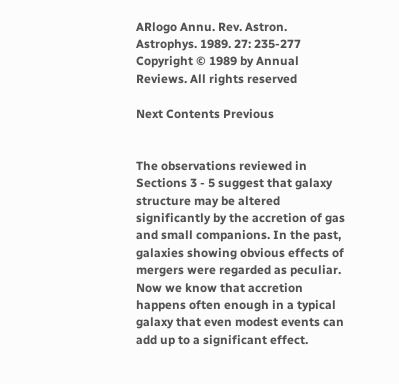ARlogo Annu. Rev. Astron. Astrophys. 1989. 27: 235-277
Copyright © 1989 by Annual Reviews. All rights reserved

Next Contents Previous


The observations reviewed in Sections 3 - 5 suggest that galaxy structure may be altered significantly by the accretion of gas and small companions. In the past, galaxies showing obvious effects of mergers were regarded as peculiar. Now we know that accretion happens often enough in a typical galaxy that even modest events can add up to a significant effect.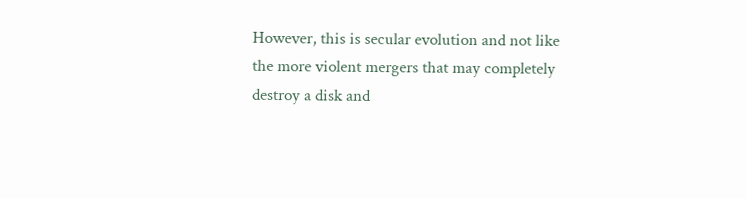However, this is secular evolution and not like the more violent mergers that may completely destroy a disk and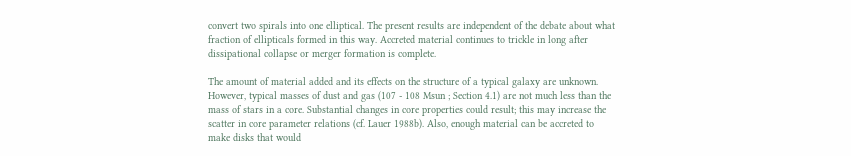convert two spirals into one elliptical. The present results are independent of the debate about what fraction of ellipticals formed in this way. Accreted material continues to trickle in long after dissipational collapse or merger formation is complete.

The amount of material added and its effects on the structure of a typical galaxy are unknown. However, typical masses of dust and gas (107 - 108 Msun ; Section 4.1) are not much less than the mass of stars in a core. Substantial changes in core properties could result; this may increase the scatter in core parameter relations (cf. Lauer 1988b). Also, enough material can be accreted to make disks that would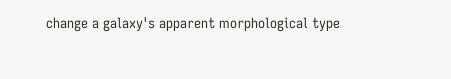change a galaxy's apparent morphological type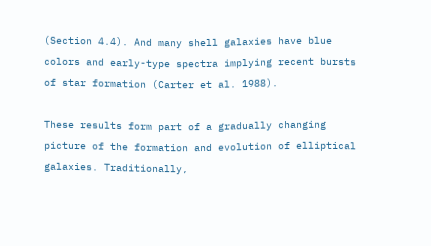(Section 4.4). And many shell galaxies have blue colors and early-type spectra implying recent bursts of star formation (Carter et al. 1988).

These results form part of a gradually changing picture of the formation and evolution of elliptical galaxies. Traditionally,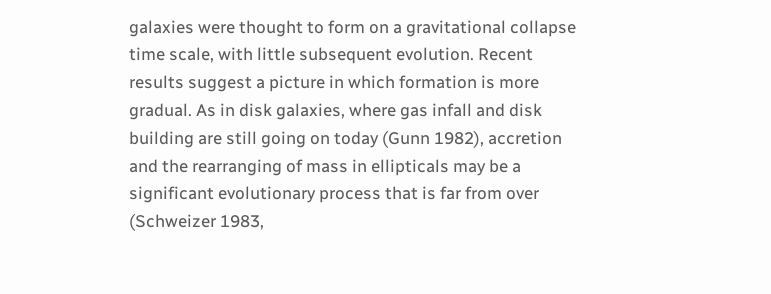galaxies were thought to form on a gravitational collapse time scale, with little subsequent evolution. Recent results suggest a picture in which formation is more gradual. As in disk galaxies, where gas infall and disk building are still going on today (Gunn 1982), accretion and the rearranging of mass in ellipticals may be a significant evolutionary process that is far from over (Schweizer 1983,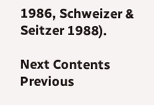1986, Schweizer & Seitzer 1988).

Next Contents Previous